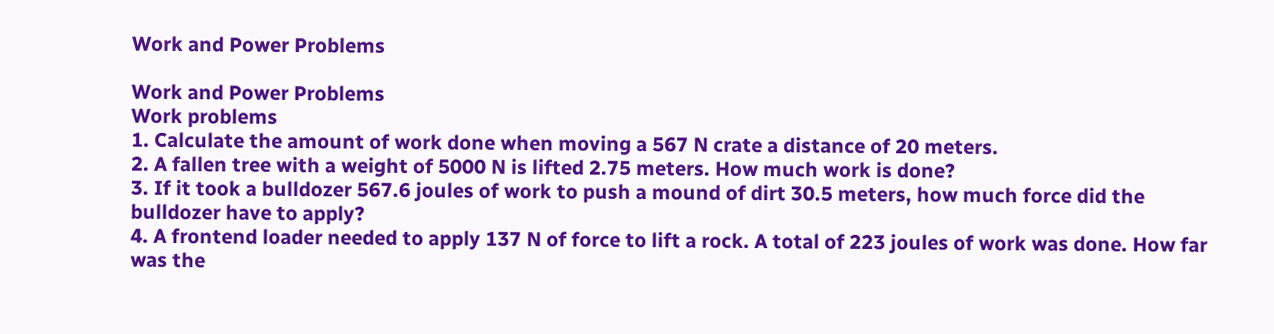Work and Power Problems

Work and Power Problems
Work problems
1. Calculate the amount of work done when moving a 567 N crate a distance of 20 meters.
2. A fallen tree with a weight of 5000 N is lifted 2.75 meters. How much work is done?
3. If it took a bulldozer 567.6 joules of work to push a mound of dirt 30.5 meters, how much force did the
bulldozer have to apply?
4. A frontend loader needed to apply 137 N of force to lift a rock. A total of 223 joules of work was done. How far
was the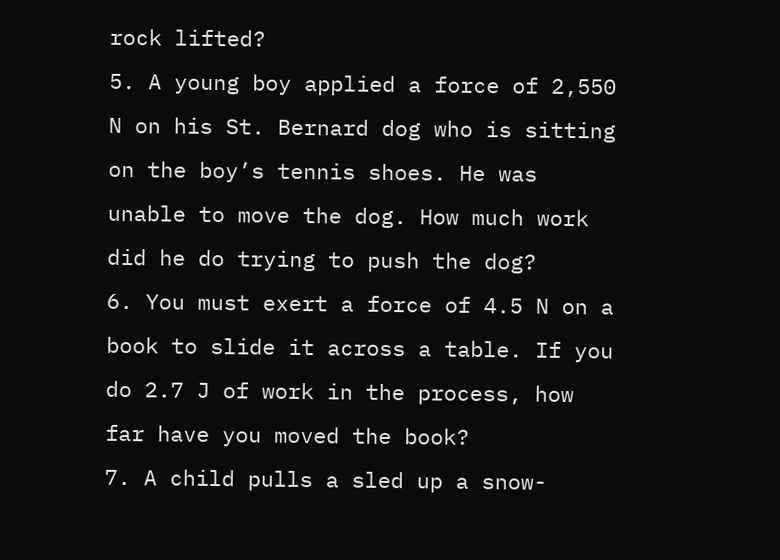rock lifted?
5. A young boy applied a force of 2,550 N on his St. Bernard dog who is sitting on the boy’s tennis shoes. He was
unable to move the dog. How much work did he do trying to push the dog?
6. You must exert a force of 4.5 N on a book to slide it across a table. If you do 2.7 J of work in the process, how
far have you moved the book?
7. A child pulls a sled up a snow-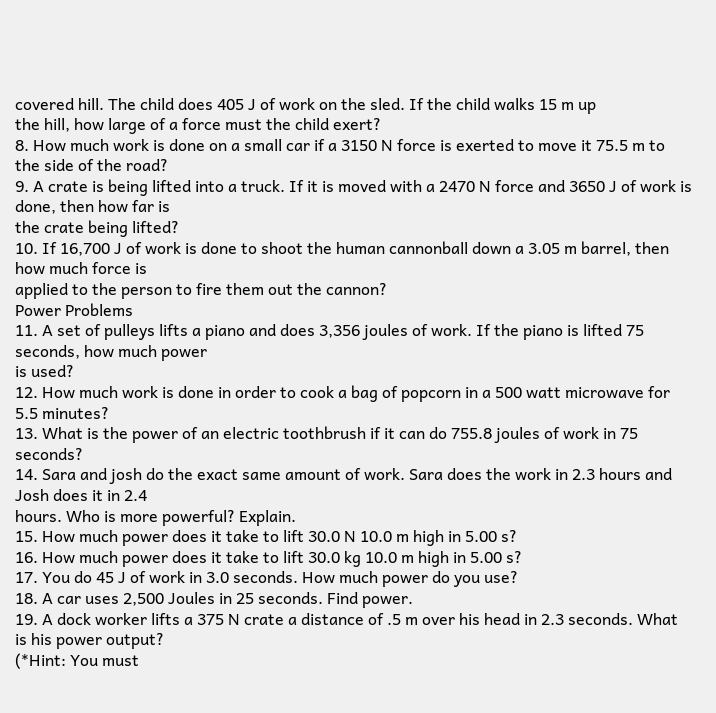covered hill. The child does 405 J of work on the sled. If the child walks 15 m up
the hill, how large of a force must the child exert?
8. How much work is done on a small car if a 3150 N force is exerted to move it 75.5 m to the side of the road?
9. A crate is being lifted into a truck. If it is moved with a 2470 N force and 3650 J of work is done, then how far is
the crate being lifted?
10. If 16,700 J of work is done to shoot the human cannonball down a 3.05 m barrel, then how much force is
applied to the person to fire them out the cannon?
Power Problems
11. A set of pulleys lifts a piano and does 3,356 joules of work. If the piano is lifted 75 seconds, how much power
is used?
12. How much work is done in order to cook a bag of popcorn in a 500 watt microwave for 5.5 minutes?
13. What is the power of an electric toothbrush if it can do 755.8 joules of work in 75 seconds?
14. Sara and josh do the exact same amount of work. Sara does the work in 2.3 hours and Josh does it in 2.4
hours. Who is more powerful? Explain.
15. How much power does it take to lift 30.0 N 10.0 m high in 5.00 s?
16. How much power does it take to lift 30.0 kg 10.0 m high in 5.00 s?
17. You do 45 J of work in 3.0 seconds. How much power do you use?
18. A car uses 2,500 Joules in 25 seconds. Find power.
19. A dock worker lifts a 375 N crate a distance of .5 m over his head in 2.3 seconds. What is his power output?
(*Hint: You must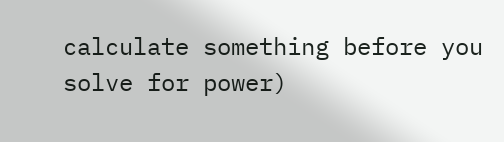calculate something before you solve for power)